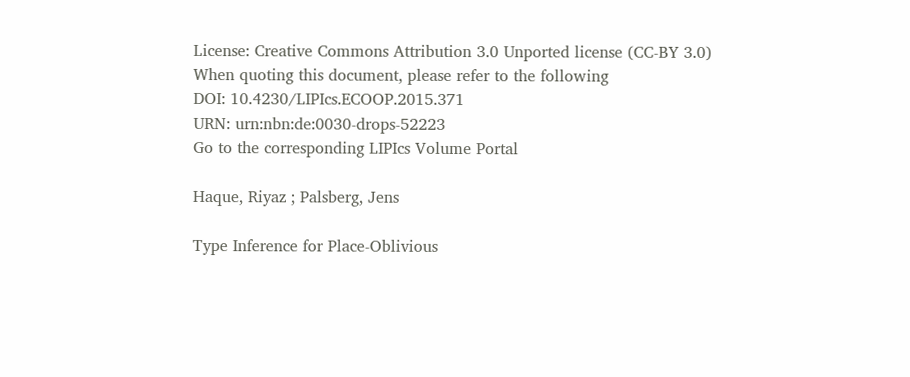License: Creative Commons Attribution 3.0 Unported license (CC-BY 3.0)
When quoting this document, please refer to the following
DOI: 10.4230/LIPIcs.ECOOP.2015.371
URN: urn:nbn:de:0030-drops-52223
Go to the corresponding LIPIcs Volume Portal

Haque, Riyaz ; Palsberg, Jens

Type Inference for Place-Oblivious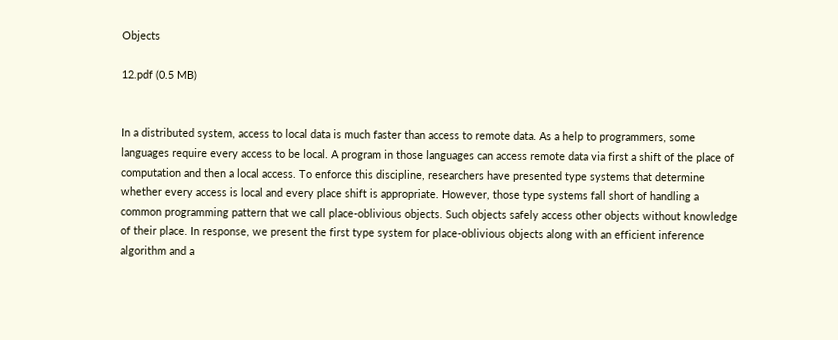Objects

12.pdf (0.5 MB)


In a distributed system, access to local data is much faster than access to remote data. As a help to programmers, some languages require every access to be local. A program in those languages can access remote data via first a shift of the place of computation and then a local access. To enforce this discipline, researchers have presented type systems that determine whether every access is local and every place shift is appropriate. However, those type systems fall short of handling a common programming pattern that we call place-oblivious objects. Such objects safely access other objects without knowledge of their place. In response, we present the first type system for place-oblivious objects along with an efficient inference algorithm and a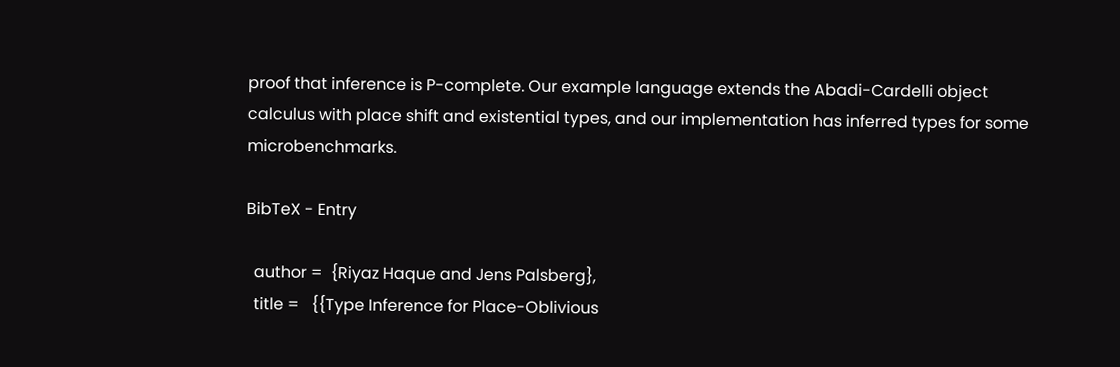proof that inference is P-complete. Our example language extends the Abadi-Cardelli object calculus with place shift and existential types, and our implementation has inferred types for some microbenchmarks.

BibTeX - Entry

  author =  {Riyaz Haque and Jens Palsberg},
  title =   {{Type Inference for Place-Oblivious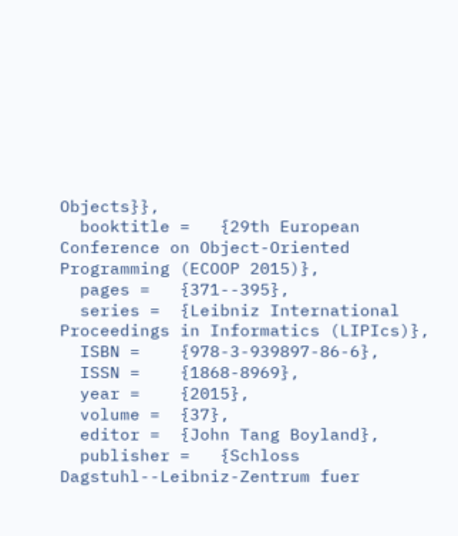Objects}},
  booktitle =   {29th European Conference on Object-Oriented Programming (ECOOP 2015)},
  pages =   {371--395},
  series =  {Leibniz International Proceedings in Informatics (LIPIcs)},
  ISBN =    {978-3-939897-86-6},
  ISSN =    {1868-8969},
  year =    {2015},
  volume =  {37},
  editor =  {John Tang Boyland},
  publisher =   {Schloss Dagstuhl--Leibniz-Zentrum fuer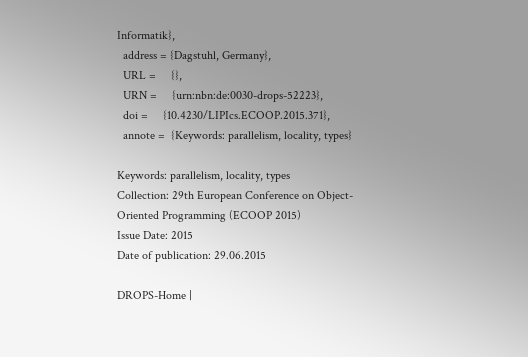Informatik},
  address = {Dagstuhl, Germany},
  URL =     {},
  URN =     {urn:nbn:de:0030-drops-52223},
  doi =     {10.4230/LIPIcs.ECOOP.2015.371},
  annote =  {Keywords: parallelism, locality, types}

Keywords: parallelism, locality, types
Collection: 29th European Conference on Object-Oriented Programming (ECOOP 2015)
Issue Date: 2015
Date of publication: 29.06.2015

DROPS-Home |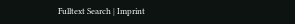Fulltext Search | Imprint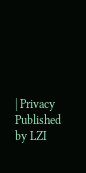| Privacy Published by LZI